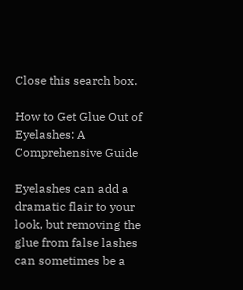Close this search box.

How to Get Glue Out of Eyelashes: A Comprehensive Guide

Eyelashes can add a dramatic flair to your look, but removing the glue from false lashes can sometimes be a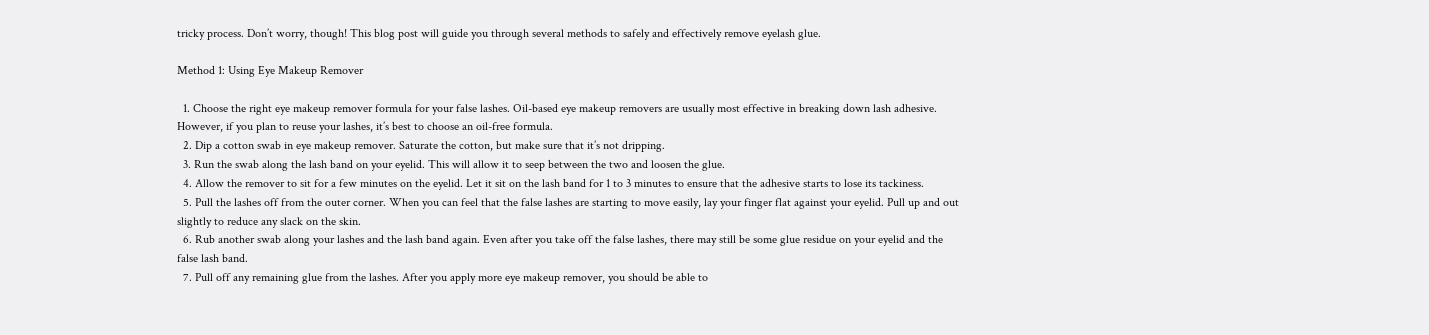tricky process. Don’t worry, though! This blog post will guide you through several methods to safely and effectively remove eyelash glue.

Method 1: Using Eye Makeup Remover

  1. Choose the right eye makeup remover formula for your false lashes. Oil-based eye makeup removers are usually most effective in breaking down lash adhesive. However, if you plan to reuse your lashes, it’s best to choose an oil-free formula.
  2. Dip a cotton swab in eye makeup remover. Saturate the cotton, but make sure that it’s not dripping.
  3. Run the swab along the lash band on your eyelid. This will allow it to seep between the two and loosen the glue.
  4. Allow the remover to sit for a few minutes on the eyelid. Let it sit on the lash band for 1 to 3 minutes to ensure that the adhesive starts to lose its tackiness.
  5. Pull the lashes off from the outer corner. When you can feel that the false lashes are starting to move easily, lay your finger flat against your eyelid. Pull up and out slightly to reduce any slack on the skin.
  6. Rub another swab along your lashes and the lash band again. Even after you take off the false lashes, there may still be some glue residue on your eyelid and the false lash band.
  7. Pull off any remaining glue from the lashes. After you apply more eye makeup remover, you should be able to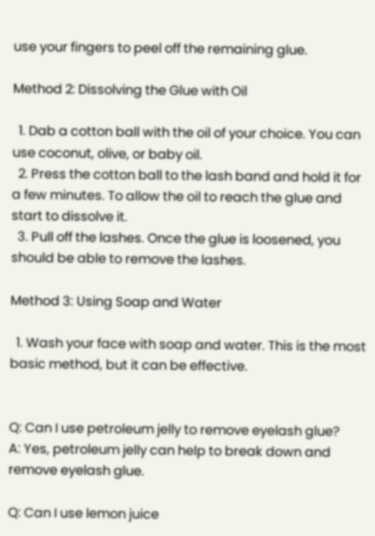use your fingers to peel off the remaining glue.

Method 2: Dissolving the Glue with Oil

  1. Dab a cotton ball with the oil of your choice. You can use coconut, olive, or baby oil.
  2. Press the cotton ball to the lash band and hold it for a few minutes. To allow the oil to reach the glue and start to dissolve it.
  3. Pull off the lashes. Once the glue is loosened, you should be able to remove the lashes.

Method 3: Using Soap and Water

  1. Wash your face with soap and water. This is the most basic method, but it can be effective.


Q: Can I use petroleum jelly to remove eyelash glue?
A: Yes, petroleum jelly can help to break down and remove eyelash glue.

Q: Can I use lemon juice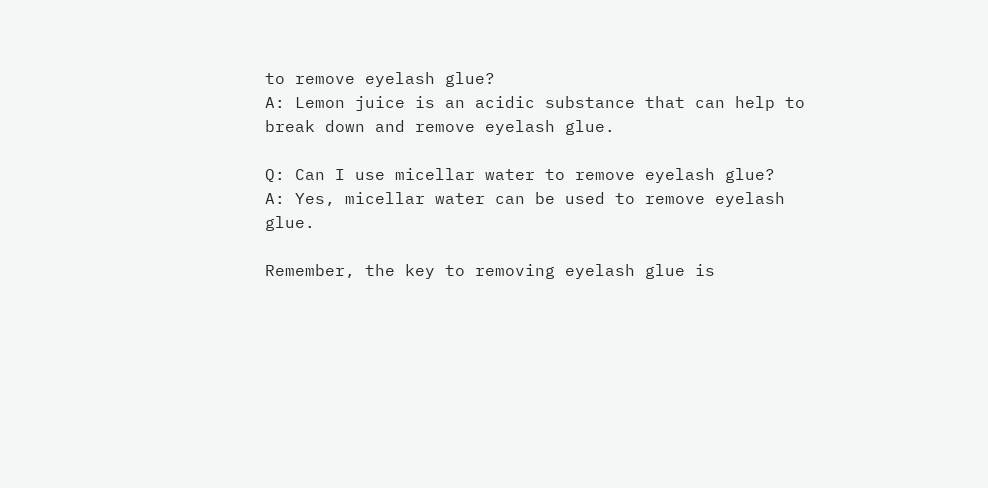to remove eyelash glue?
A: Lemon juice is an acidic substance that can help to break down and remove eyelash glue.

Q: Can I use micellar water to remove eyelash glue?
A: Yes, micellar water can be used to remove eyelash glue.

Remember, the key to removing eyelash glue is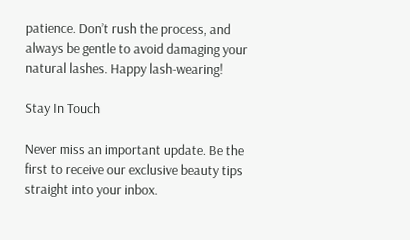patience. Don’t rush the process, and always be gentle to avoid damaging your natural lashes. Happy lash-wearing!

Stay In Touch

Never miss an important update. Be the first to receive our exclusive beauty tips straight into your inbox.